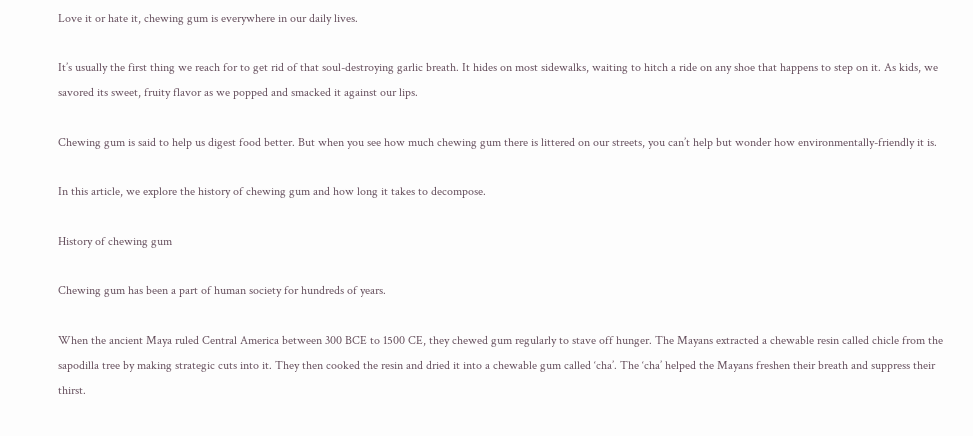Love it or hate it, chewing gum is everywhere in our daily lives.

It’s usually the first thing we reach for to get rid of that soul-destroying garlic breath. It hides on most sidewalks, waiting to hitch a ride on any shoe that happens to step on it. As kids, we savored its sweet, fruity flavor as we popped and smacked it against our lips.

Chewing gum is said to help us digest food better. But when you see how much chewing gum there is littered on our streets, you can’t help but wonder how environmentally-friendly it is.

In this article, we explore the history of chewing gum and how long it takes to decompose.

History of chewing gum

Chewing gum has been a part of human society for hundreds of years.

When the ancient Maya ruled Central America between 300 BCE to 1500 CE, they chewed gum regularly to stave off hunger. The Mayans extracted a chewable resin called chicle from the sapodilla tree by making strategic cuts into it. They then cooked the resin and dried it into a chewable gum called ‘cha’. The ‘cha’ helped the Mayans freshen their breath and suppress their thirst.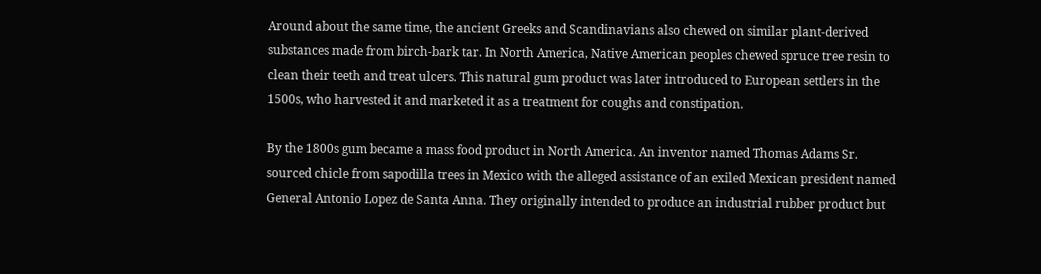Around about the same time, the ancient Greeks and Scandinavians also chewed on similar plant-derived substances made from birch-bark tar. In North America, Native American peoples chewed spruce tree resin to clean their teeth and treat ulcers. This natural gum product was later introduced to European settlers in the 1500s, who harvested it and marketed it as a treatment for coughs and constipation.

By the 1800s gum became a mass food product in North America. An inventor named Thomas Adams Sr. sourced chicle from sapodilla trees in Mexico with the alleged assistance of an exiled Mexican president named General Antonio Lopez de Santa Anna. They originally intended to produce an industrial rubber product but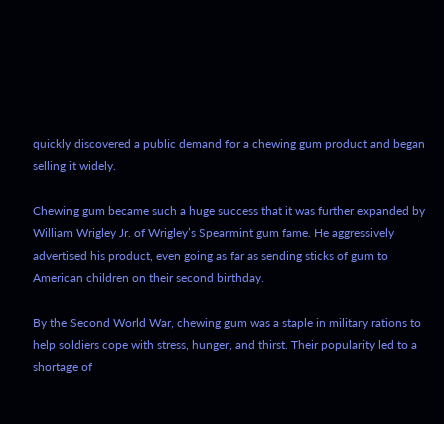quickly discovered a public demand for a chewing gum product and began selling it widely.

Chewing gum became such a huge success that it was further expanded by William Wrigley Jr. of Wrigley’s Spearmint gum fame. He aggressively advertised his product, even going as far as sending sticks of gum to American children on their second birthday.

By the Second World War, chewing gum was a staple in military rations to help soldiers cope with stress, hunger, and thirst. Their popularity led to a shortage of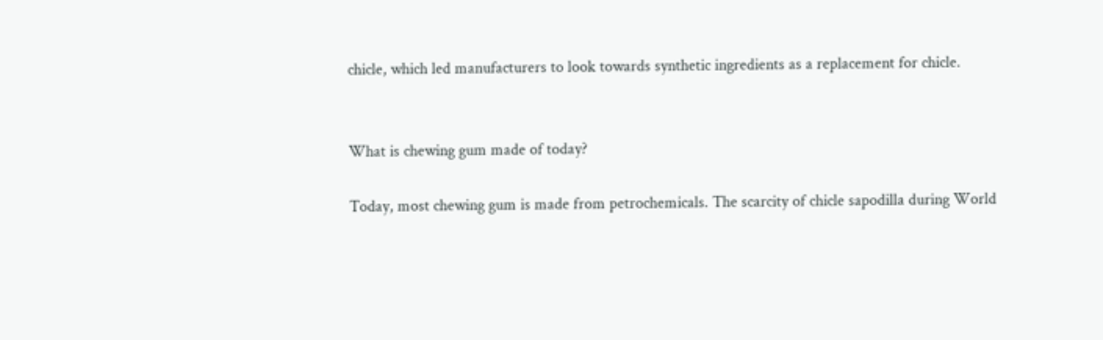chicle, which led manufacturers to look towards synthetic ingredients as a replacement for chicle.


What is chewing gum made of today?

Today, most chewing gum is made from petrochemicals. The scarcity of chicle sapodilla during World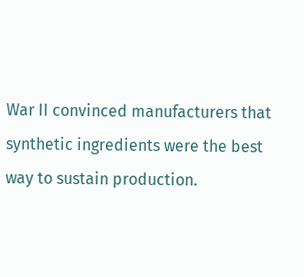War II convinced manufacturers that synthetic ingredients were the best way to sustain production.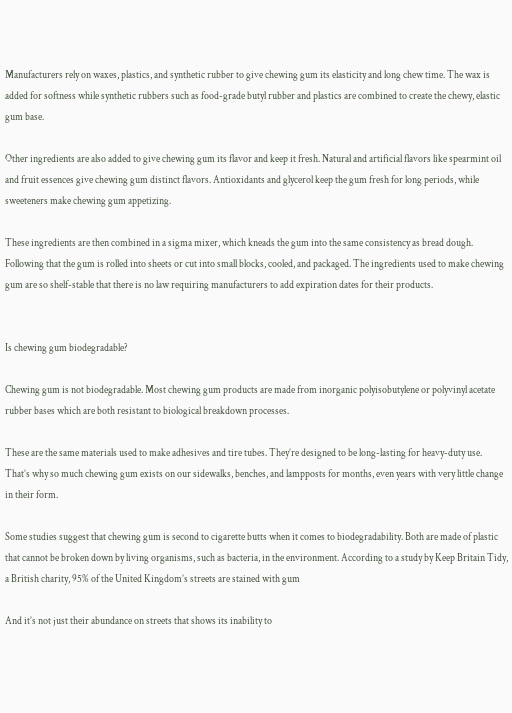Manufacturers rely on waxes, plastics, and synthetic rubber to give chewing gum its elasticity and long chew time. The wax is added for softness while synthetic rubbers such as food-grade butyl rubber and plastics are combined to create the chewy, elastic gum base.

Other ingredients are also added to give chewing gum its flavor and keep it fresh. Natural and artificial flavors like spearmint oil and fruit essences give chewing gum distinct flavors. Antioxidants and glycerol keep the gum fresh for long periods, while sweeteners make chewing gum appetizing.

These ingredients are then combined in a sigma mixer, which kneads the gum into the same consistency as bread dough. Following that the gum is rolled into sheets or cut into small blocks, cooled, and packaged. The ingredients used to make chewing gum are so shelf-stable that there is no law requiring manufacturers to add expiration dates for their products.


Is chewing gum biodegradable?

Chewing gum is not biodegradable. Most chewing gum products are made from inorganic polyisobutylene or polyvinyl acetate rubber bases which are both resistant to biological breakdown processes.

These are the same materials used to make adhesives and tire tubes. They’re designed to be long-lasting for heavy-duty use. That’s why so much chewing gum exists on our sidewalks, benches, and lampposts for months, even years with very little change in their form.

Some studies suggest that chewing gum is second to cigarette butts when it comes to biodegradability. Both are made of plastic that cannot be broken down by living organisms, such as bacteria, in the environment. According to a study by Keep Britain Tidy, a British charity, 95% of the United Kingdom’s streets are stained with gum

And it’s not just their abundance on streets that shows its inability to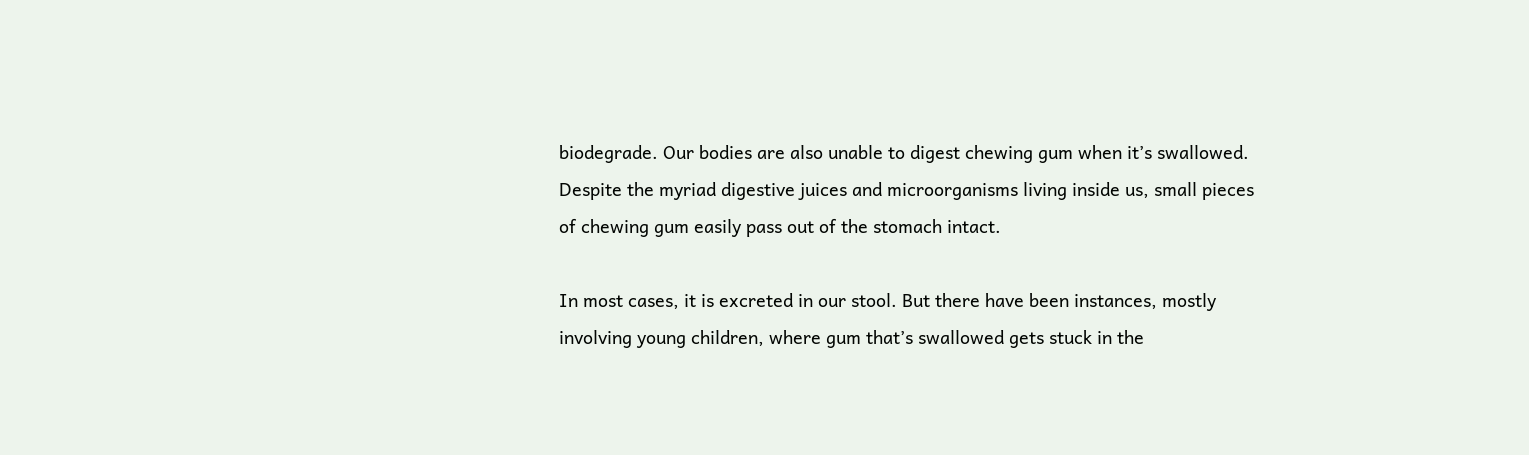biodegrade. Our bodies are also unable to digest chewing gum when it’s swallowed. Despite the myriad digestive juices and microorganisms living inside us, small pieces of chewing gum easily pass out of the stomach intact.

In most cases, it is excreted in our stool. But there have been instances, mostly involving young children, where gum that’s swallowed gets stuck in the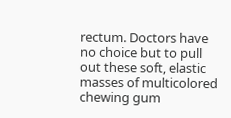rectum. Doctors have no choice but to pull out these soft, elastic masses of multicolored chewing gum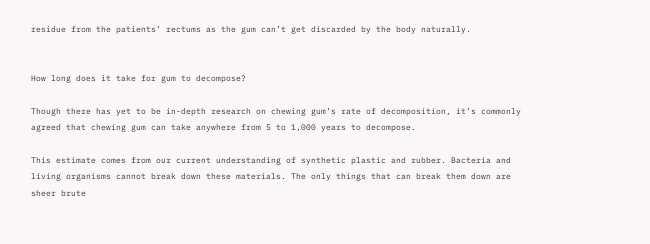residue from the patients’ rectums as the gum can’t get discarded by the body naturally.


How long does it take for gum to decompose?

Though there has yet to be in-depth research on chewing gum’s rate of decomposition, it’s commonly agreed that chewing gum can take anywhere from 5 to 1,000 years to decompose.

This estimate comes from our current understanding of synthetic plastic and rubber. Bacteria and living organisms cannot break down these materials. The only things that can break them down are sheer brute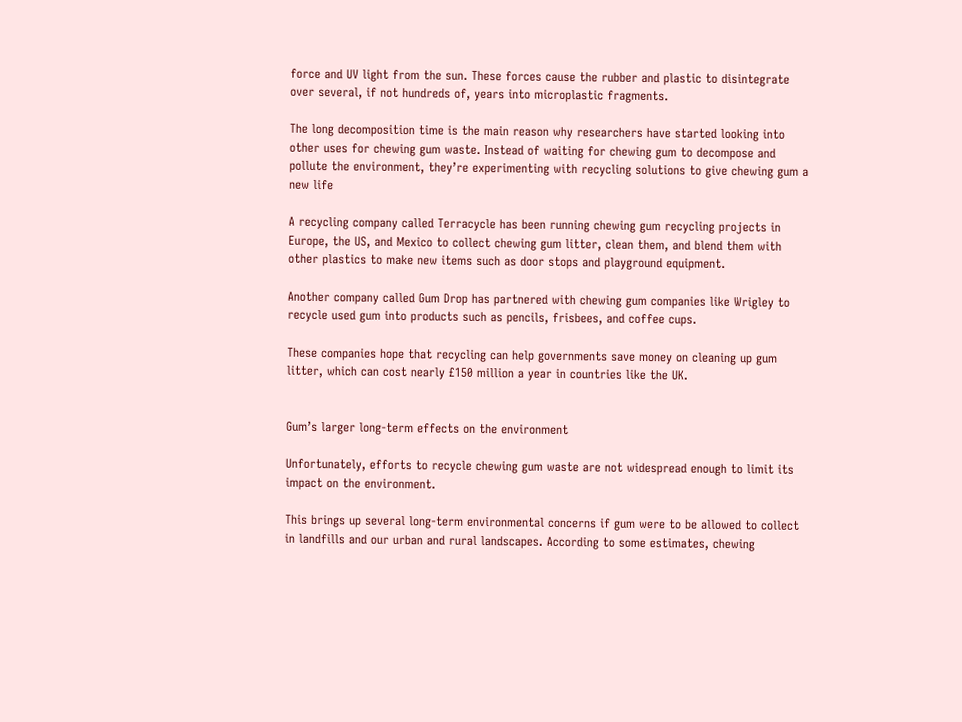force and UV light from the sun. These forces cause the rubber and plastic to disintegrate over several, if not hundreds of, years into microplastic fragments.

The long decomposition time is the main reason why researchers have started looking into other uses for chewing gum waste. Instead of waiting for chewing gum to decompose and pollute the environment, they’re experimenting with recycling solutions to give chewing gum a new life

A recycling company called Terracycle has been running chewing gum recycling projects in Europe, the US, and Mexico to collect chewing gum litter, clean them, and blend them with other plastics to make new items such as door stops and playground equipment.

Another company called Gum Drop has partnered with chewing gum companies like Wrigley to recycle used gum into products such as pencils, frisbees, and coffee cups.

These companies hope that recycling can help governments save money on cleaning up gum litter, which can cost nearly £150 million a year in countries like the UK.


Gum’s larger long-term effects on the environment

Unfortunately, efforts to recycle chewing gum waste are not widespread enough to limit its impact on the environment.

This brings up several long-term environmental concerns if gum were to be allowed to collect in landfills and our urban and rural landscapes. According to some estimates, chewing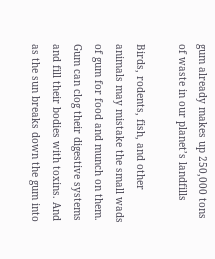gum already makes up 250,000 tons of waste in our planet’s landfills

Birds, rodents, fish, and other animals may mistake the small wads of gum for food and munch on them. Gum can clog their digestive systems and fill their bodies with toxins. And as the sun breaks down the gum into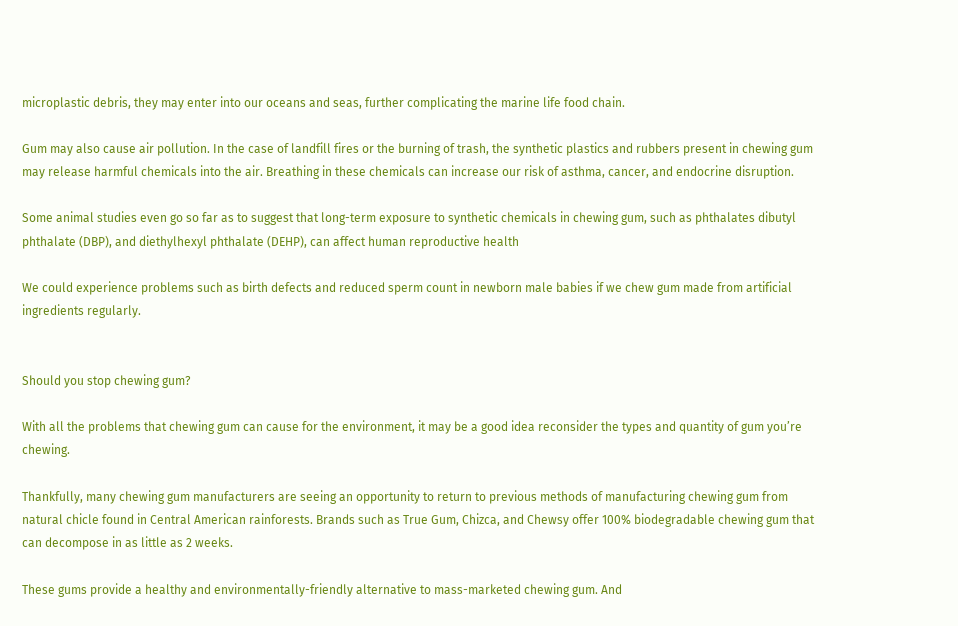microplastic debris, they may enter into our oceans and seas, further complicating the marine life food chain.

Gum may also cause air pollution. In the case of landfill fires or the burning of trash, the synthetic plastics and rubbers present in chewing gum may release harmful chemicals into the air. Breathing in these chemicals can increase our risk of asthma, cancer, and endocrine disruption.

Some animal studies even go so far as to suggest that long-term exposure to synthetic chemicals in chewing gum, such as phthalates dibutyl phthalate (DBP), and diethylhexyl phthalate (DEHP), can affect human reproductive health

We could experience problems such as birth defects and reduced sperm count in newborn male babies if we chew gum made from artificial ingredients regularly.


Should you stop chewing gum?

With all the problems that chewing gum can cause for the environment, it may be a good idea reconsider the types and quantity of gum you’re chewing.

Thankfully, many chewing gum manufacturers are seeing an opportunity to return to previous methods of manufacturing chewing gum from natural chicle found in Central American rainforests. Brands such as True Gum, Chizca, and Chewsy offer 100% biodegradable chewing gum that can decompose in as little as 2 weeks.

These gums provide a healthy and environmentally-friendly alternative to mass-marketed chewing gum. And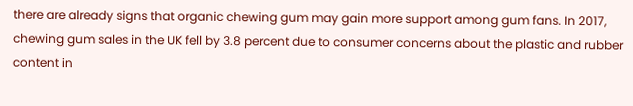there are already signs that organic chewing gum may gain more support among gum fans. In 2017, chewing gum sales in the UK fell by 3.8 percent due to consumer concerns about the plastic and rubber content in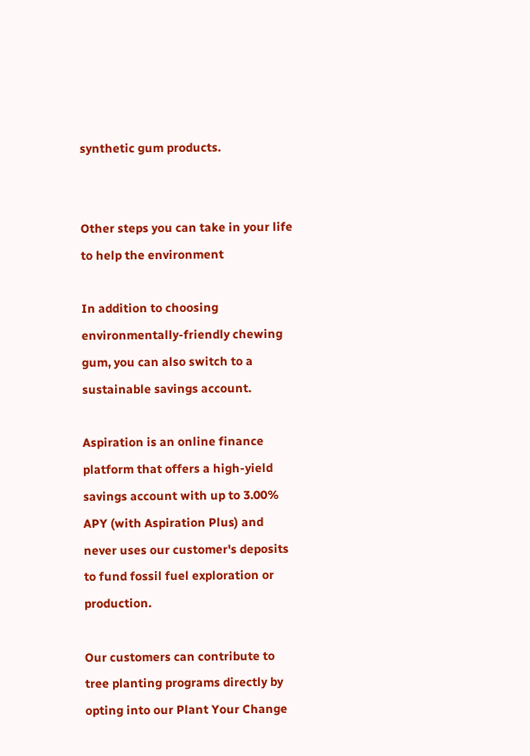synthetic gum products.


Other steps you can take in your life to help the environment

In addition to choosing environmentally-friendly chewing gum, you can also switch to a sustainable savings account.

Aspiration is an online finance platform that offers a high-yield savings account with up to 3.00% APY (with Aspiration Plus) and never uses our customer's deposits to fund fossil fuel exploration or production.

Our customers can contribute to tree planting programs directly by opting into our Plant Your Change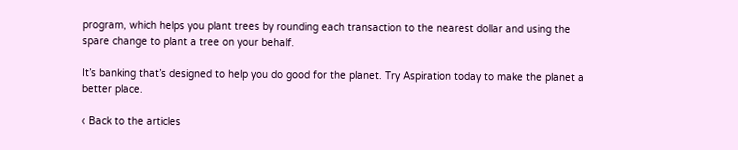program, which helps you plant trees by rounding each transaction to the nearest dollar and using the spare change to plant a tree on your behalf.

It’s banking that’s designed to help you do good for the planet. Try Aspiration today to make the planet a better place.

‹ Back to the articles